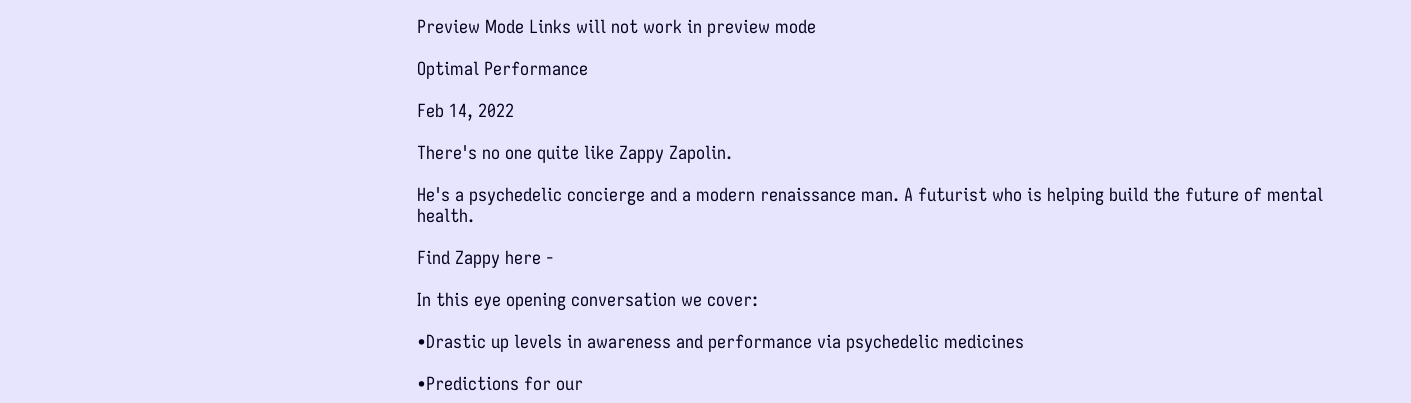Preview Mode Links will not work in preview mode

Optimal Performance

Feb 14, 2022

There's no one quite like Zappy Zapolin.

He's a psychedelic concierge and a modern renaissance man. A futurist who is helping build the future of mental health.

Find Zappy here -

In this eye opening conversation we cover:

•Drastic up levels in awareness and performance via psychedelic medicines

•Predictions for our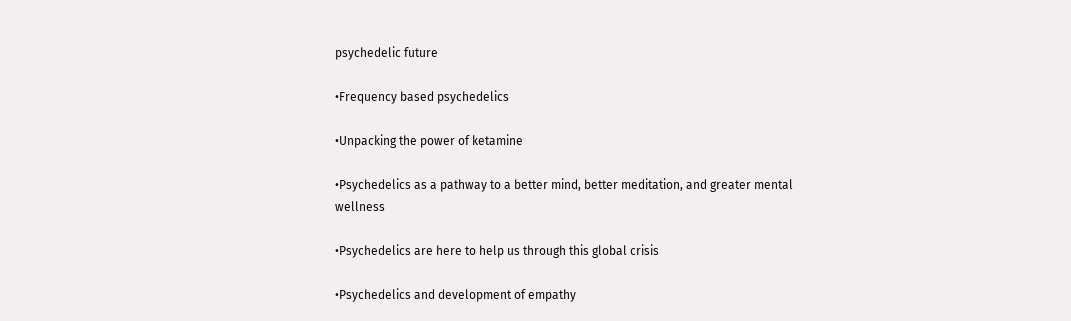psychedelic future

•Frequency based psychedelics

•Unpacking the power of ketamine

•Psychedelics as a pathway to a better mind, better meditation, and greater mental wellness

•Psychedelics are here to help us through this global crisis

•Psychedelics and development of empathy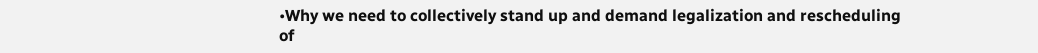•Why we need to collectively stand up and demand legalization and rescheduling of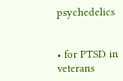psychedelics


• for PTSD in veterans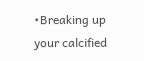•Breaking up your calcified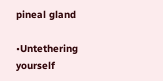pineal gland

•Untethering yourself